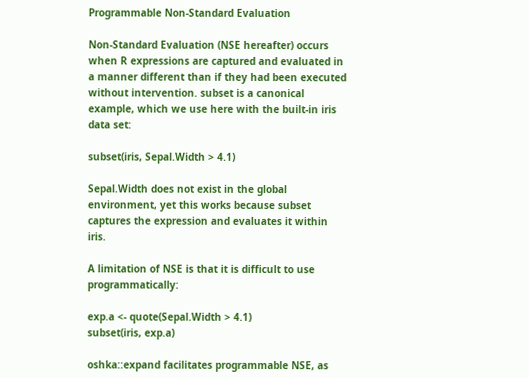Programmable Non-Standard Evaluation

Non-Standard Evaluation (NSE hereafter) occurs when R expressions are captured and evaluated in a manner different than if they had been executed without intervention. subset is a canonical example, which we use here with the built-in iris data set:

subset(iris, Sepal.Width > 4.1)

Sepal.Width does not exist in the global environment, yet this works because subset captures the expression and evaluates it within iris.

A limitation of NSE is that it is difficult to use programmatically:

exp.a <- quote(Sepal.Width > 4.1)
subset(iris, exp.a)

oshka::expand facilitates programmable NSE, as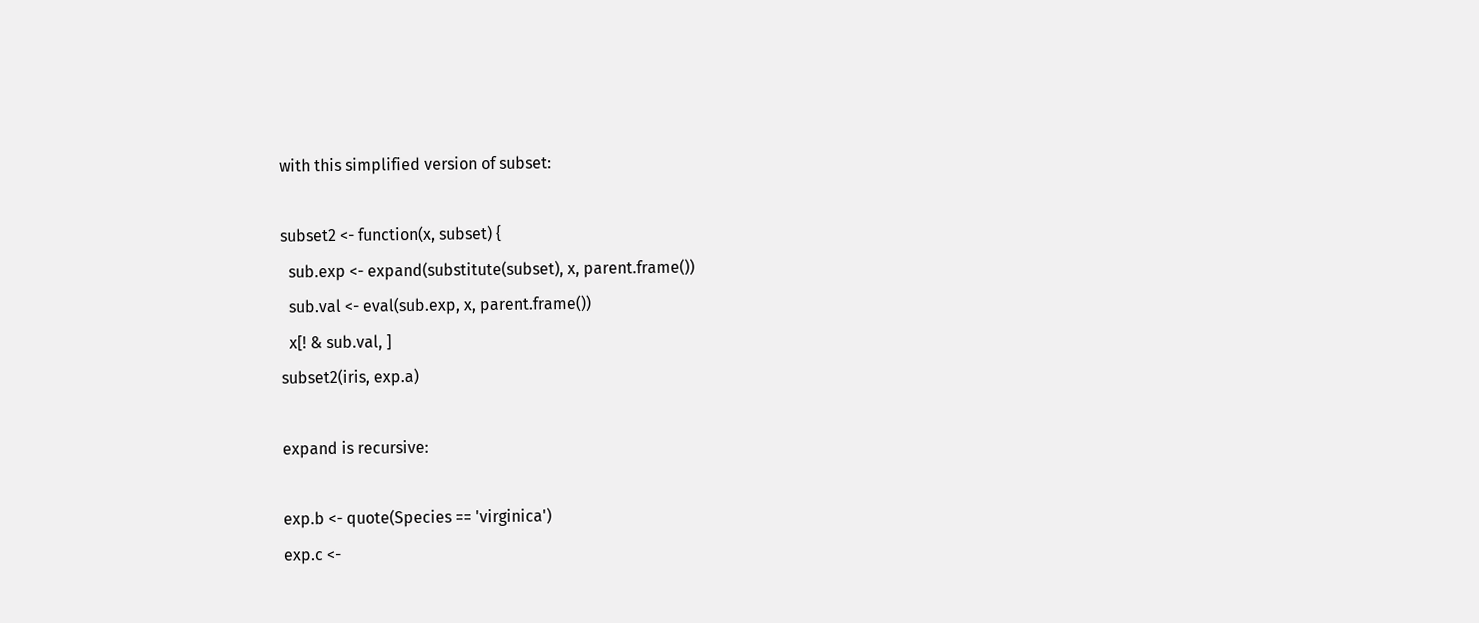with this simplified version of subset:

subset2 <- function(x, subset) {
  sub.exp <- expand(substitute(subset), x, parent.frame())
  sub.val <- eval(sub.exp, x, parent.frame())
  x[! & sub.val, ]
subset2(iris, exp.a)

expand is recursive:

exp.b <- quote(Species == 'virginica')
exp.c <-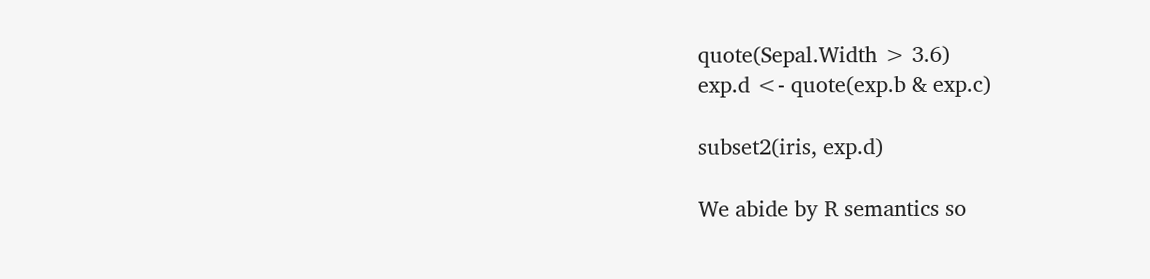quote(Sepal.Width > 3.6)
exp.d <- quote(exp.b & exp.c)

subset2(iris, exp.d)

We abide by R semantics so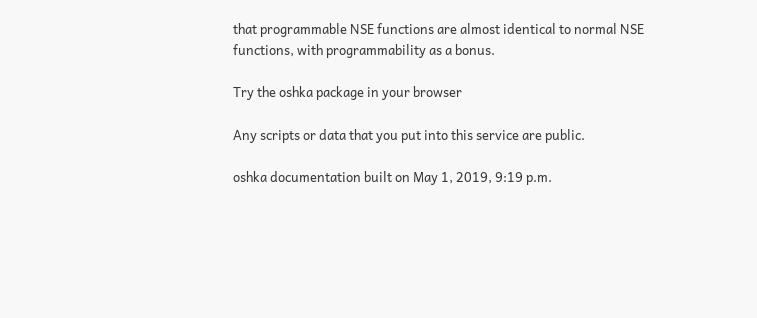that programmable NSE functions are almost identical to normal NSE functions, with programmability as a bonus.

Try the oshka package in your browser

Any scripts or data that you put into this service are public.

oshka documentation built on May 1, 2019, 9:19 p.m.